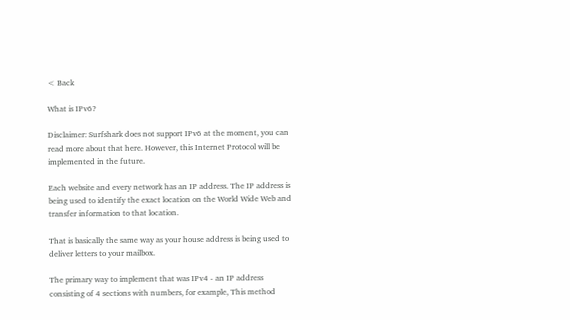< Back

What is IPv6?

Disclaimer: Surfshark does not support IPv6 at the moment, you can read more about that here. However, this Internet Protocol will be implemented in the future.

Each website and every network has an IP address. The IP address is being used to identify the exact location on the World Wide Web and transfer information to that location.

That is basically the same way as your house address is being used to deliver letters to your mailbox.

The primary way to implement that was IPv4 - an IP address consisting of 4 sections with numbers, for example, This method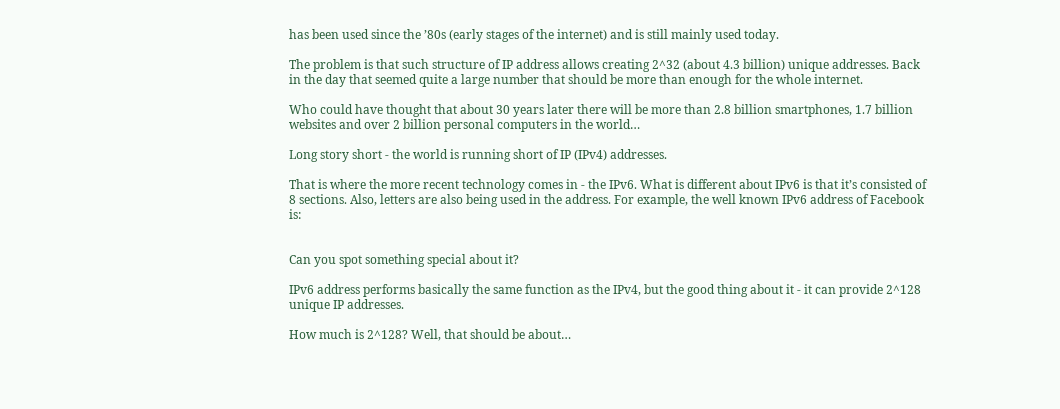has been used since the ’80s (early stages of the internet) and is still mainly used today.

The problem is that such structure of IP address allows creating 2^32 (about 4.3 billion) unique addresses. Back in the day that seemed quite a large number that should be more than enough for the whole internet.

Who could have thought that about 30 years later there will be more than 2.8 billion smartphones, 1.7 billion websites and over 2 billion personal computers in the world…

Long story short - the world is running short of IP (IPv4) addresses.

That is where the more recent technology comes in - the IPv6. What is different about IPv6 is that it’s consisted of 8 sections. Also, letters are also being used in the address. For example, the well known IPv6 address of Facebook is:


Can you spot something special about it?

IPv6 address performs basically the same function as the IPv4, but the good thing about it - it can provide 2^128 unique IP addresses.

How much is 2^128? Well, that should be about…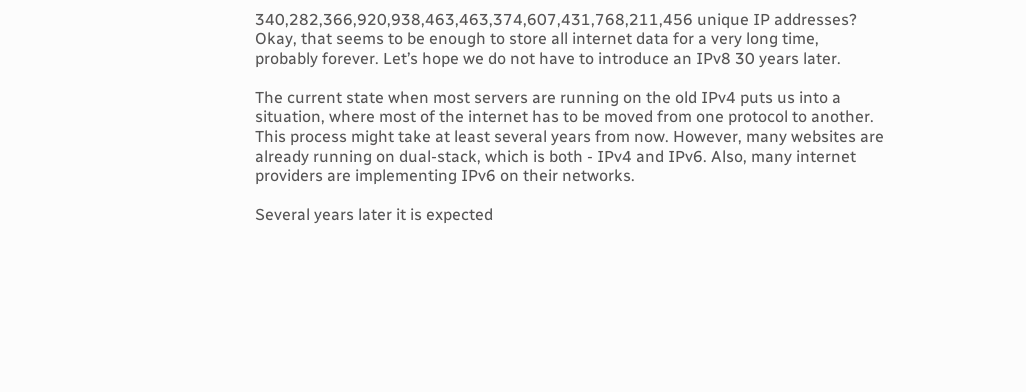340,282,366,920,938,463,463,374,607,431,768,211,456 unique IP addresses? Okay, that seems to be enough to store all internet data for a very long time, probably forever. Let’s hope we do not have to introduce an IPv8 30 years later.

The current state when most servers are running on the old IPv4 puts us into a situation, where most of the internet has to be moved from one protocol to another. This process might take at least several years from now. However, many websites are already running on dual-stack, which is both - IPv4 and IPv6. Also, many internet providers are implementing IPv6 on their networks.

Several years later it is expected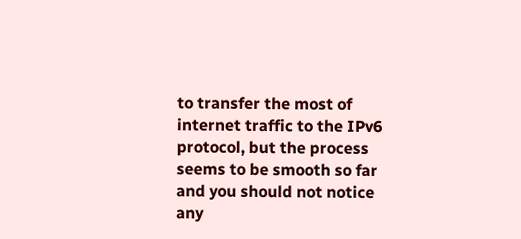to transfer the most of internet traffic to the IPv6 protocol, but the process seems to be smooth so far and you should not notice any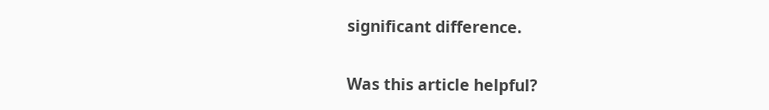significant difference.

Was this article helpful?